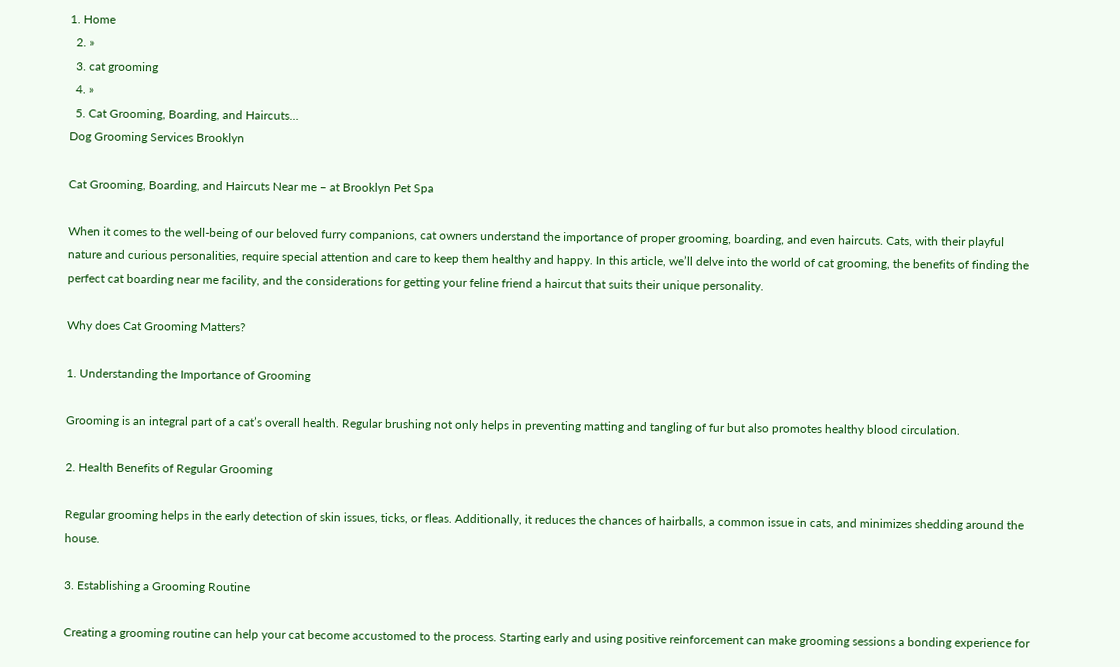1. Home
  2. »
  3. cat grooming
  4. »
  5. Cat Grooming, Boarding, and Haircuts…
Dog Grooming Services Brooklyn

Cat Grooming, Boarding, and Haircuts Near me – at Brooklyn Pet Spa

When it comes to the well-being of our beloved furry companions, cat owners understand the importance of proper grooming, boarding, and even haircuts. Cats, with their playful nature and curious personalities, require special attention and care to keep them healthy and happy. In this article, we’ll delve into the world of cat grooming, the benefits of finding the perfect cat boarding near me facility, and the considerations for getting your feline friend a haircut that suits their unique personality.

Why does Cat Grooming Matters?

1. Understanding the Importance of Grooming

Grooming is an integral part of a cat’s overall health. Regular brushing not only helps in preventing matting and tangling of fur but also promotes healthy blood circulation.

2. Health Benefits of Regular Grooming

Regular grooming helps in the early detection of skin issues, ticks, or fleas. Additionally, it reduces the chances of hairballs, a common issue in cats, and minimizes shedding around the house.

3. Establishing a Grooming Routine

Creating a grooming routine can help your cat become accustomed to the process. Starting early and using positive reinforcement can make grooming sessions a bonding experience for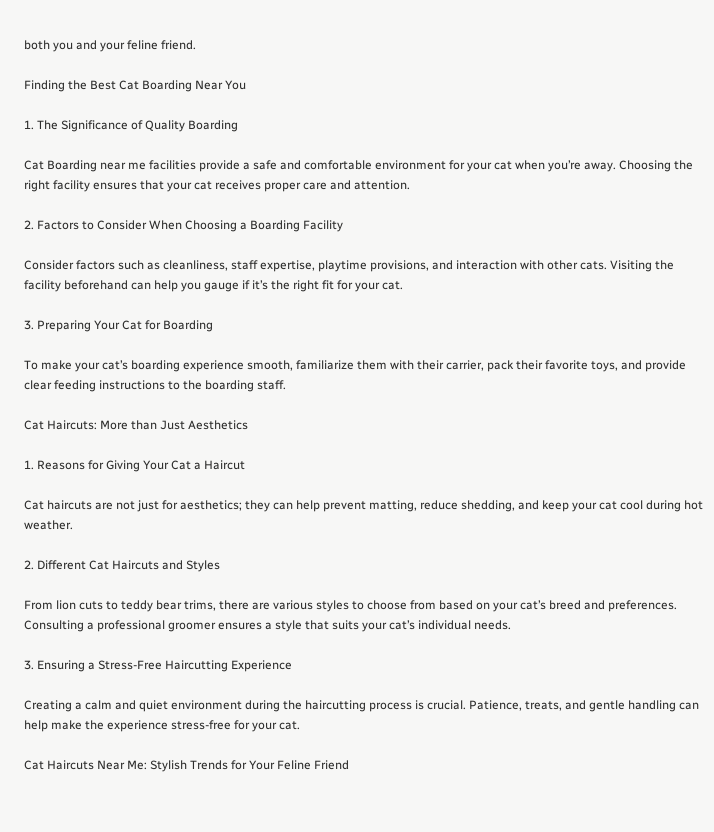both you and your feline friend.

Finding the Best Cat Boarding Near You

1. The Significance of Quality Boarding

Cat Boarding near me facilities provide a safe and comfortable environment for your cat when you’re away. Choosing the right facility ensures that your cat receives proper care and attention.

2. Factors to Consider When Choosing a Boarding Facility

Consider factors such as cleanliness, staff expertise, playtime provisions, and interaction with other cats. Visiting the facility beforehand can help you gauge if it’s the right fit for your cat.

3. Preparing Your Cat for Boarding

To make your cat’s boarding experience smooth, familiarize them with their carrier, pack their favorite toys, and provide clear feeding instructions to the boarding staff.

Cat Haircuts: More than Just Aesthetics

1. Reasons for Giving Your Cat a Haircut

Cat haircuts are not just for aesthetics; they can help prevent matting, reduce shedding, and keep your cat cool during hot weather.

2. Different Cat Haircuts and Styles

From lion cuts to teddy bear trims, there are various styles to choose from based on your cat’s breed and preferences. Consulting a professional groomer ensures a style that suits your cat’s individual needs.

3. Ensuring a Stress-Free Haircutting Experience

Creating a calm and quiet environment during the haircutting process is crucial. Patience, treats, and gentle handling can help make the experience stress-free for your cat.

Cat Haircuts Near Me: Stylish Trends for Your Feline Friend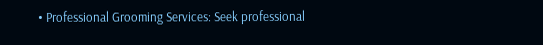• Professional Grooming Services: Seek professional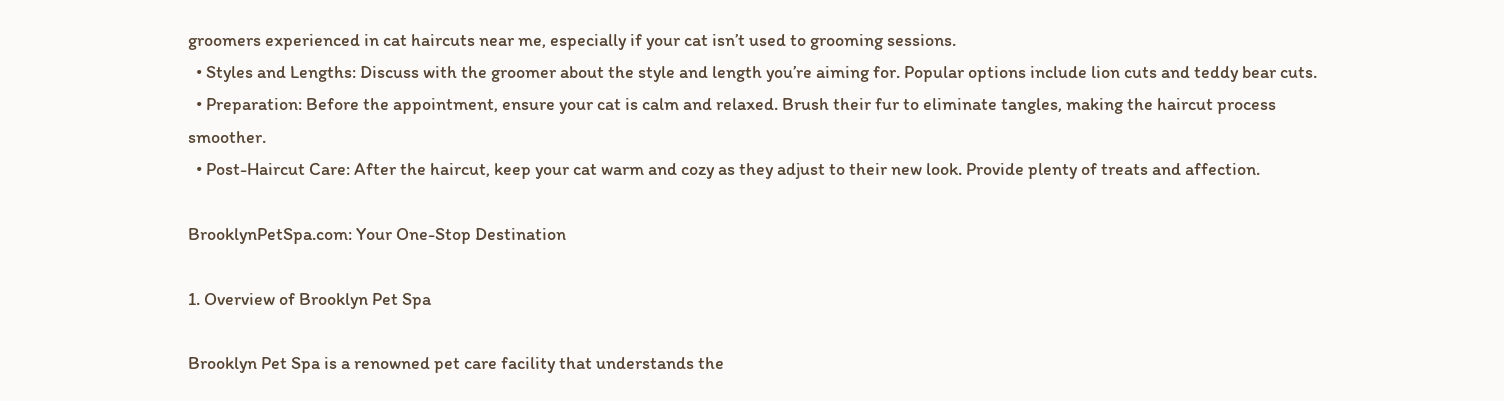groomers experienced in cat haircuts near me, especially if your cat isn’t used to grooming sessions.
  • Styles and Lengths: Discuss with the groomer about the style and length you’re aiming for. Popular options include lion cuts and teddy bear cuts.
  • Preparation: Before the appointment, ensure your cat is calm and relaxed. Brush their fur to eliminate tangles, making the haircut process smoother.
  • Post-Haircut Care: After the haircut, keep your cat warm and cozy as they adjust to their new look. Provide plenty of treats and affection.

BrooklynPetSpa.com: Your One-Stop Destination

1. Overview of Brooklyn Pet Spa

Brooklyn Pet Spa is a renowned pet care facility that understands the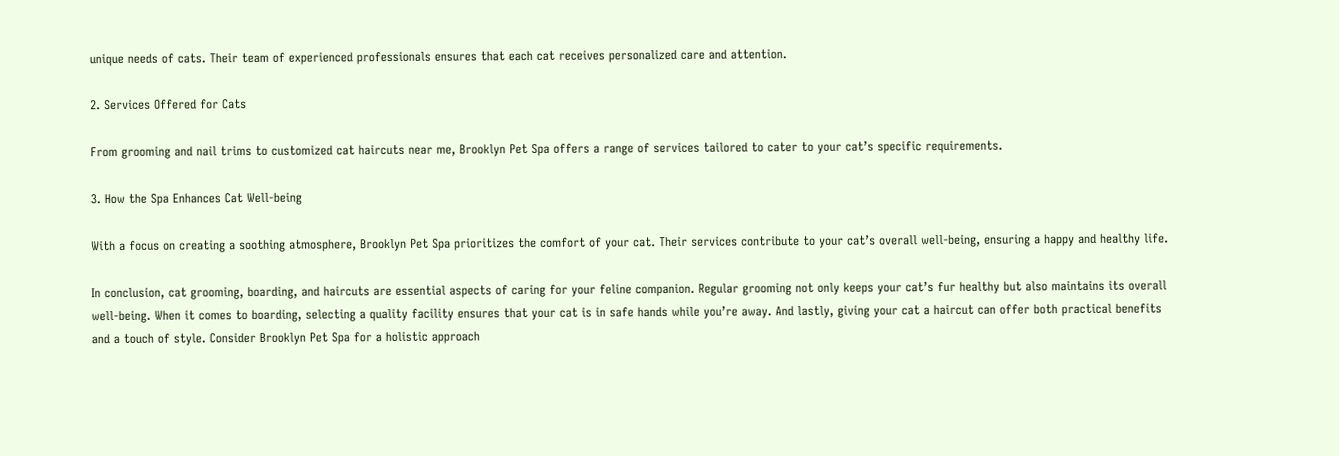unique needs of cats. Their team of experienced professionals ensures that each cat receives personalized care and attention.

2. Services Offered for Cats

From grooming and nail trims to customized cat haircuts near me, Brooklyn Pet Spa offers a range of services tailored to cater to your cat’s specific requirements.

3. How the Spa Enhances Cat Well-being

With a focus on creating a soothing atmosphere, Brooklyn Pet Spa prioritizes the comfort of your cat. Their services contribute to your cat’s overall well-being, ensuring a happy and healthy life.

In conclusion, cat grooming, boarding, and haircuts are essential aspects of caring for your feline companion. Regular grooming not only keeps your cat’s fur healthy but also maintains its overall well-being. When it comes to boarding, selecting a quality facility ensures that your cat is in safe hands while you’re away. And lastly, giving your cat a haircut can offer both practical benefits and a touch of style. Consider Brooklyn Pet Spa for a holistic approach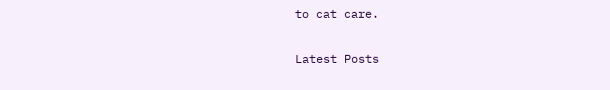to cat care.

Latest Posts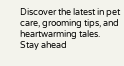Discover the latest in pet care, grooming tips, and heartwarming tales. Stay ahead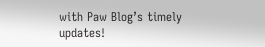with Paw Blog’s timely updates!